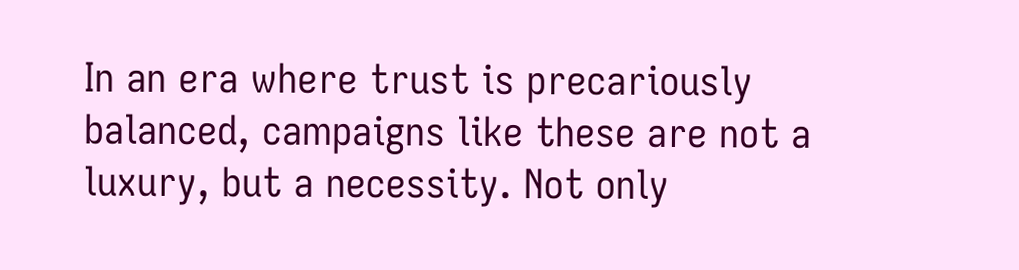In an era where trust is precariously balanced, campaigns like these are not a luxury, but a necessity. Not only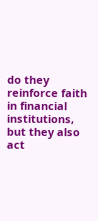do they reinforce faith in financial institutions, but they also act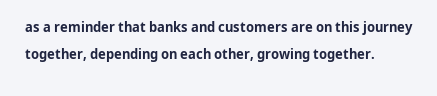as a reminder that banks and customers are on this journey together, depending on each other, growing together.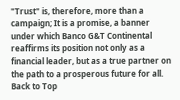"Trust" is, therefore, more than a campaign; It is a promise, a banner under which Banco G&T Continental reaffirms its position not only as a financial leader, but as a true partner on the path to a prosperous future for all.
Back to Top